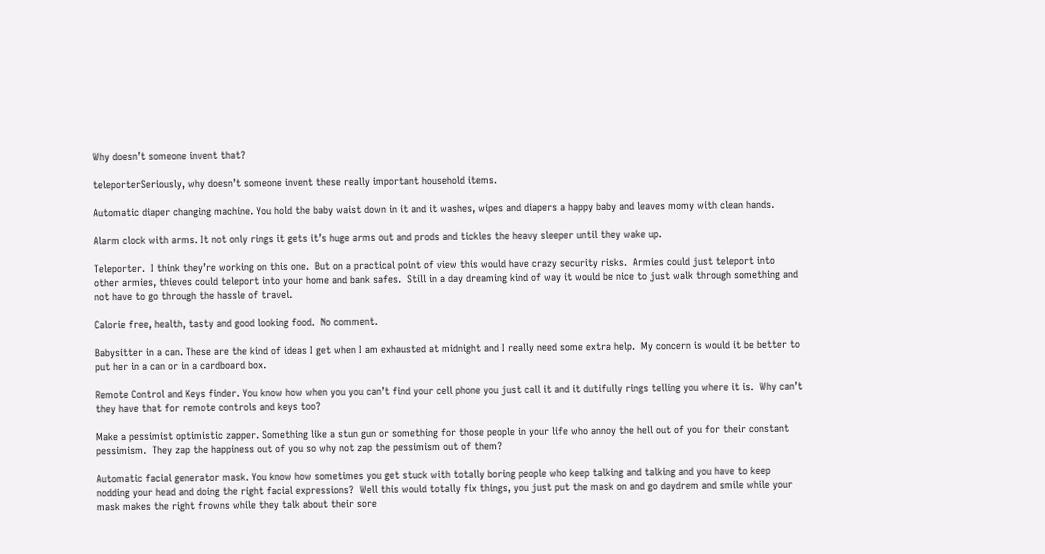Why doesn’t someone invent that?

teleporterSeriously, why doesn’t someone invent these really important household items.

Automatic diaper changing machine. You hold the baby waist down in it and it washes, wipes and diapers a happy baby and leaves momy with clean hands.

Alarm clock with arms. It not only rings it gets it’s huge arms out and prods and tickles the heavy sleeper until they wake up.

Teleporter.  I think they’re working on this one.  But on a practical point of view this would have crazy security risks.  Armies could just teleport into other armies, thieves could teleport into your home and bank safes.  Still in a day dreaming kind of way it would be nice to just walk through something and not have to go through the hassle of travel.

Calorie free, health, tasty and good looking food.  No comment.

Babysitter in a can. These are the kind of ideas I get when I am exhausted at midnight and I really need some extra help.  My concern is would it be better to put her in a can or in a cardboard box.

Remote Control and Keys finder. You know how when you you can’t find your cell phone you just call it and it dutifully rings telling you where it is.  Why can’t they have that for remote controls and keys too?

Make a pessimist optimistic zapper. Something like a stun gun or something for those people in your life who annoy the hell out of you for their constant pessimism.  They zap the happiness out of you so why not zap the pessimism out of them?

Automatic facial generator mask. You know how sometimes you get stuck with totally boring people who keep talking and talking and you have to keep nodding your head and doing the right facial expressions?  Well this would totally fix things, you just put the mask on and go daydrem and smile while your mask makes the right frowns while they talk about their sore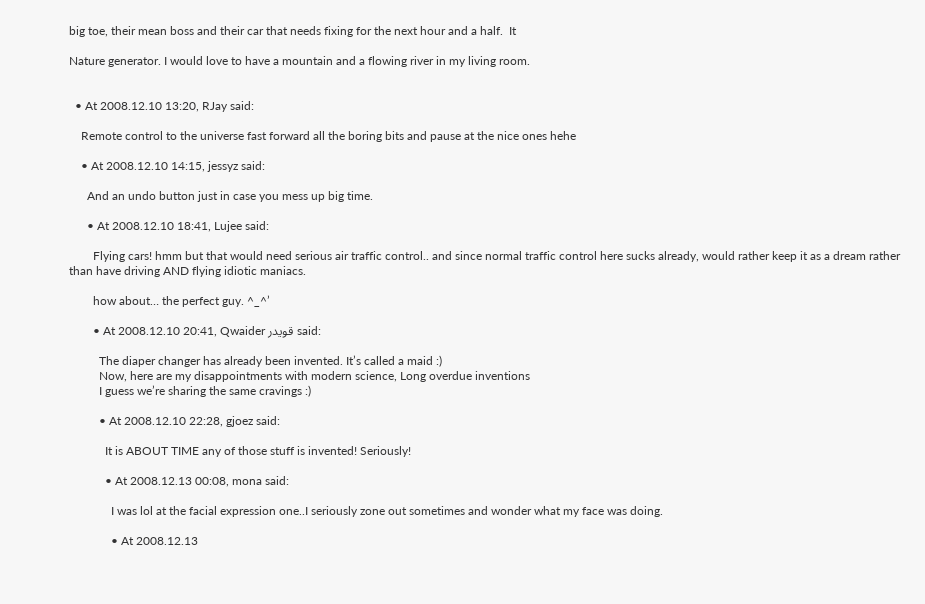big toe, their mean boss and their car that needs fixing for the next hour and a half.  It

Nature generator. I would love to have a mountain and a flowing river in my living room.


  • At 2008.12.10 13:20, RJay said:

    Remote control to the universe fast forward all the boring bits and pause at the nice ones hehe

    • At 2008.12.10 14:15, jessyz said:

      And an undo button just in case you mess up big time.

      • At 2008.12.10 18:41, Lujee said:

        Flying cars! hmm but that would need serious air traffic control.. and since normal traffic control here sucks already, would rather keep it as a dream rather than have driving AND flying idiotic maniacs.

        how about… the perfect guy. ^_^’

        • At 2008.12.10 20:41, Qwaider قويدر said:

          The diaper changer has already been invented. It’s called a maid :)
          Now, here are my disappointments with modern science, Long overdue inventions
          I guess we’re sharing the same cravings :)

          • At 2008.12.10 22:28, gjoez said:

            It is ABOUT TIME any of those stuff is invented! Seriously!

            • At 2008.12.13 00:08, mona said:

              I was lol at the facial expression one..I seriously zone out sometimes and wonder what my face was doing.

              • At 2008.12.13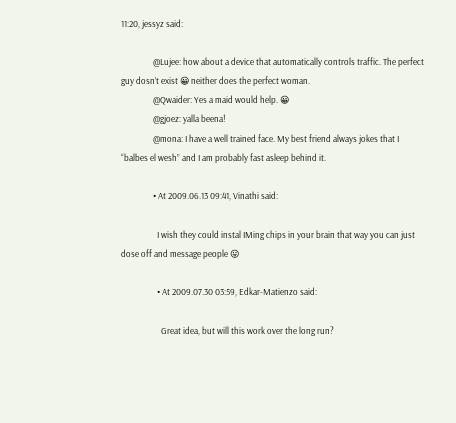11:20, jessyz said:

                @Lujee: how about a device that automatically controls traffic. The perfect guy dosn’t exist 😀 neither does the perfect woman.
                @Qwaider: Yes a maid would help. 😀
                @gjoez: yalla beena!
                @mona: I have a well trained face. My best friend always jokes that I “balbes el wesh” and I am probably fast asleep behind it.

                • At 2009.06.13 09:41, Vinathi said:

                  I wish they could instal IMing chips in your brain that way you can just dose off and message people 😛

                  • At 2009.07.30 03:59, Edkar-Matienzo said:

                    Great idea, but will this work over the long run?